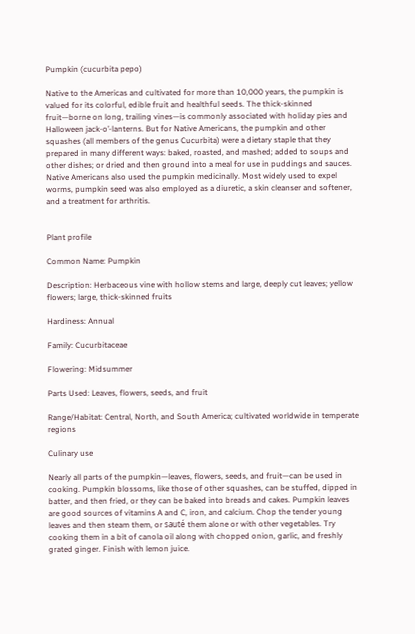Pumpkin (cucurbita pepo)

Native to the Americas and cultivated for more than 10,000 years, the pumpkin is valued for its colorful, edible fruit and healthful seeds. The thick-skinned fruit—borne on long, trailing vines—is commonly associated with holiday pies and Halloween jack-o’-lanterns. But for Native Americans, the pumpkin and other squashes (all members of the genus Cucurbita) were a dietary staple that they prepared in many different ways: baked, roasted, and mashed; added to soups and other dishes; or dried and then ground into a meal for use in puddings and sauces. Native Americans also used the pumpkin medicinally. Most widely used to expel worms, pumpkin seed was also employed as a diuretic, a skin cleanser and softener, and a treatment for arthritis.


Plant profile

Common Name: Pumpkin

Description: Herbaceous vine with hollow stems and large, deeply cut leaves; yellow flowers; large, thick-skinned fruits

Hardiness: Annual

Family: Cucurbitaceae

Flowering: Midsummer

Parts Used: Leaves, flowers, seeds, and fruit

Range/Habitat: Central, North, and South America; cultivated worldwide in temperate regions

Culinary use

Nearly all parts of the pumpkin—leaves, flowers, seeds, and fruit—can be used in cooking. Pumpkin blossoms, like those of other squashes, can be stuffed, dipped in batter, and then fried, or they can be baked into breads and cakes. Pumpkin leaves are good sources of vitamins A and C, iron, and calcium. Chop the tender young leaves and then steam them, or sauté them alone or with other vegetables. Try cooking them in a bit of canola oil along with chopped onion, garlic, and freshly grated ginger. Finish with lemon juice.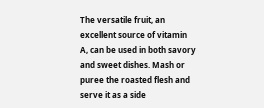The versatile fruit, an excellent source of vitamin A, can be used in both savory and sweet dishes. Mash or puree the roasted flesh and serve it as a side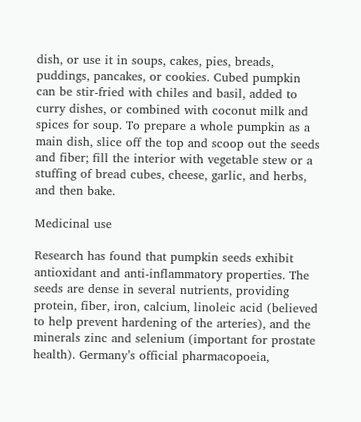dish, or use it in soups, cakes, pies, breads, puddings, pancakes, or cookies. Cubed pumpkin can be stir-fried with chiles and basil, added to curry dishes, or combined with coconut milk and spices for soup. To prepare a whole pumpkin as a main dish, slice off the top and scoop out the seeds and fiber; fill the interior with vegetable stew or a stuffing of bread cubes, cheese, garlic, and herbs, and then bake.

Medicinal use

Research has found that pumpkin seeds exhibit antioxidant and anti-inflammatory properties. The seeds are dense in several nutrients, providing protein, fiber, iron, calcium, linoleic acid (believed to help prevent hardening of the arteries), and the minerals zinc and selenium (important for prostate health). Germany’s official pharmacopoeia,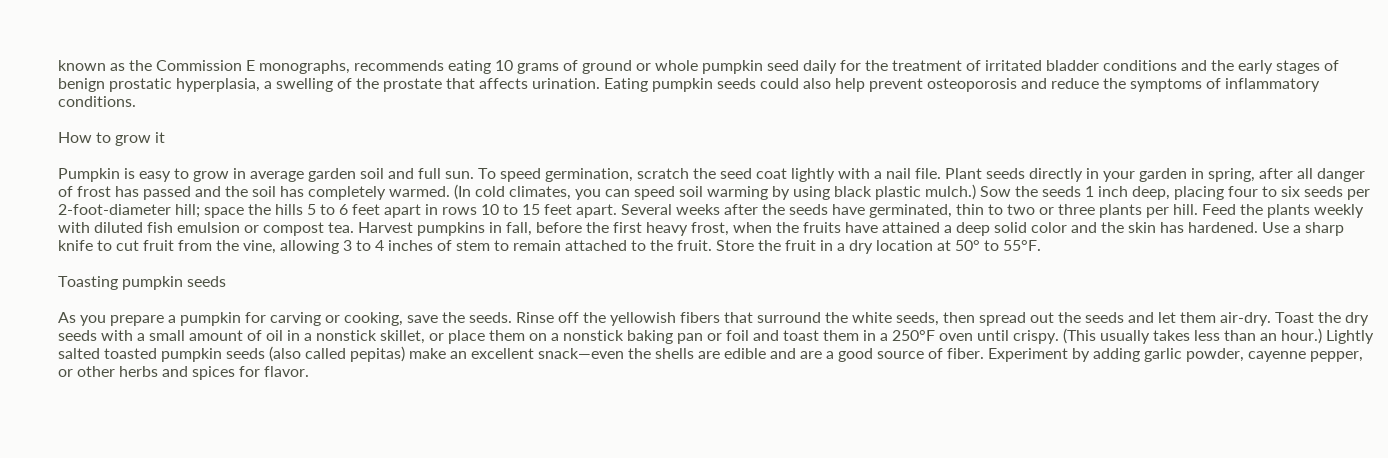known as the Commission E monographs, recommends eating 10 grams of ground or whole pumpkin seed daily for the treatment of irritated bladder conditions and the early stages of benign prostatic hyperplasia, a swelling of the prostate that affects urination. Eating pumpkin seeds could also help prevent osteoporosis and reduce the symptoms of inflammatory conditions.

How to grow it

Pumpkin is easy to grow in average garden soil and full sun. To speed germination, scratch the seed coat lightly with a nail file. Plant seeds directly in your garden in spring, after all danger of frost has passed and the soil has completely warmed. (In cold climates, you can speed soil warming by using black plastic mulch.) Sow the seeds 1 inch deep, placing four to six seeds per 2-foot-diameter hill; space the hills 5 to 6 feet apart in rows 10 to 15 feet apart. Several weeks after the seeds have germinated, thin to two or three plants per hill. Feed the plants weekly with diluted fish emulsion or compost tea. Harvest pumpkins in fall, before the first heavy frost, when the fruits have attained a deep solid color and the skin has hardened. Use a sharp knife to cut fruit from the vine, allowing 3 to 4 inches of stem to remain attached to the fruit. Store the fruit in a dry location at 50° to 55°F.

Toasting pumpkin seeds

As you prepare a pumpkin for carving or cooking, save the seeds. Rinse off the yellowish fibers that surround the white seeds, then spread out the seeds and let them air-dry. Toast the dry seeds with a small amount of oil in a nonstick skillet, or place them on a nonstick baking pan or foil and toast them in a 250°F oven until crispy. (This usually takes less than an hour.) Lightly salted toasted pumpkin seeds (also called pepitas) make an excellent snack—even the shells are edible and are a good source of fiber. Experiment by adding garlic powder, cayenne pepper, or other herbs and spices for flavor.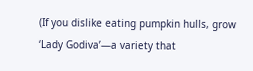(If you dislike eating pumpkin hulls, grow ‘Lady Godiva’—a variety that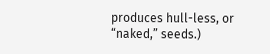produces hull-less, or “naked,” seeds.)